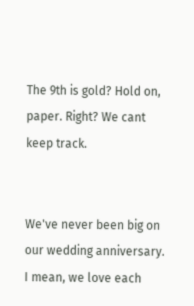The 9th is gold? Hold on, paper. Right? We cant keep track.


We've never been big on our wedding anniversary. I mean, we love each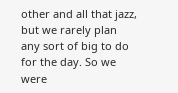other and all that jazz, but we rarely plan any sort of big to do for the day. So we were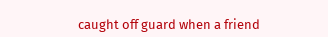caught off guard when a friend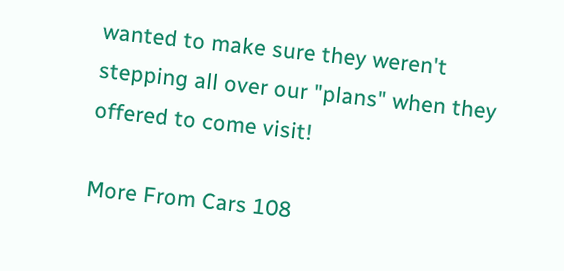wanted to make sure they weren't stepping all over our "plans" when they offered to come visit!

More From Cars 108